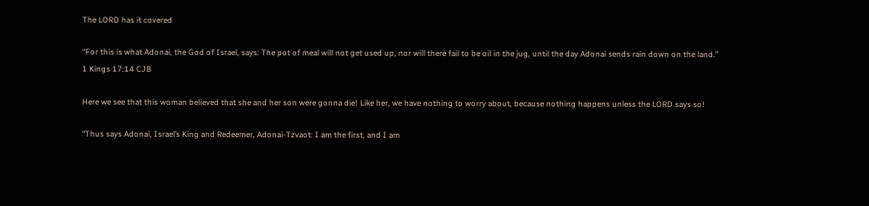The LORD has it covered

“For this is what Adonai, the God of Israel, says: The pot of meal will not get used up, nor will there fail to be oil in the jug, until the day Adonai sends rain down on the land.”
1 Kings 17:14 CJB

Here we see that this woman believed that she and her son were gonna die! Like her, we have nothing to worry about, because nothing happens unless the LORD says so!

“Thus says Adonai, Israel’s King and Redeemer, Adonai-Tzvaot: I am the first, and I am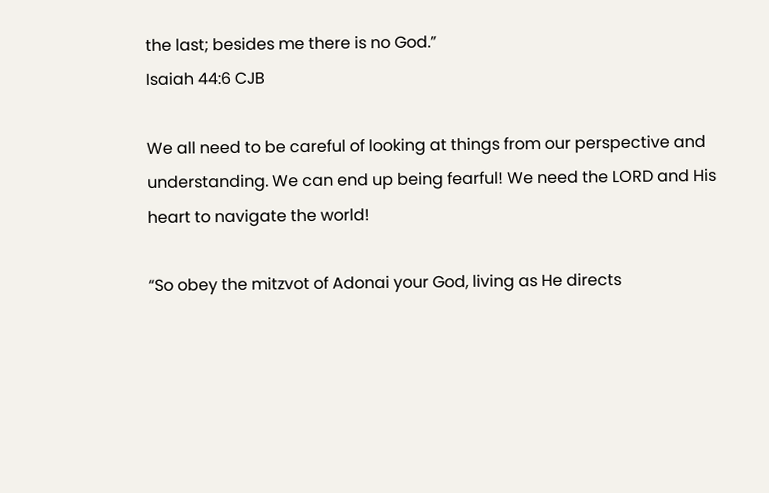the last; besides me there is no God.”
Isaiah 44:6 CJB

We all need to be careful of looking at things from our perspective and understanding. We can end up being fearful! We need the LORD and His heart to navigate the world!

“So obey the mitzvot of Adonai your God, living as He directs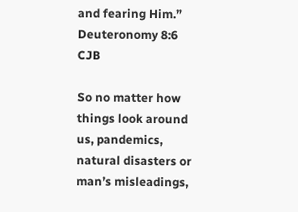and fearing Him.”
Deuteronomy 8:6 CJB

So no matter how things look around us, pandemics, natural disasters or man’s misleadings,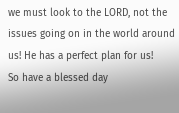we must look to the LORD, not the issues going on in the world around us! He has a perfect plan for us!
So have a blessed day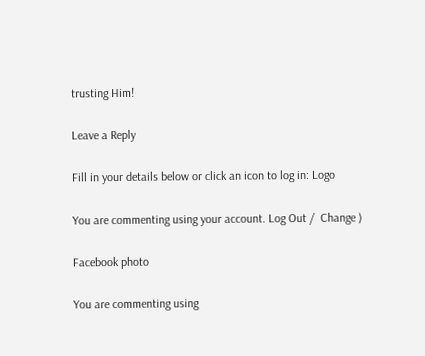trusting Him!

Leave a Reply

Fill in your details below or click an icon to log in: Logo

You are commenting using your account. Log Out /  Change )

Facebook photo

You are commenting using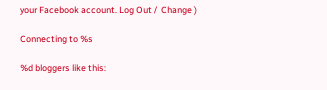your Facebook account. Log Out /  Change )

Connecting to %s

%d bloggers like this: